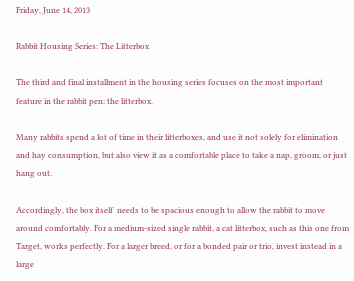Friday, June 14, 2013

Rabbit Housing Series: The Litterbox

The third and final installment in the housing series focuses on the most important feature in the rabbit pen: the litterbox.

Many rabbits spend a lot of time in their litterboxes, and use it not solely for elimination and hay consumption, but also view it as a comfortable place to take a nap, groom, or just hang out.

Accordingly, the box itself  needs to be spacious enough to allow the rabbit to move around comfortably. For a medium-sized single rabbit, a cat litterbox, such as this one from Target, works perfectly. For a larger breed, or for a bonded pair or trio, invest instead in a large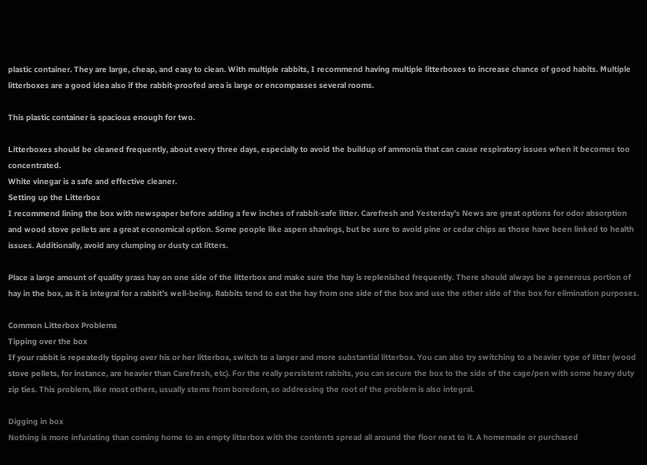plastic container. They are large, cheap, and easy to clean. With multiple rabbits, I recommend having multiple litterboxes to increase chance of good habits. Multiple litterboxes are a good idea also if the rabbit-proofed area is large or encompasses several rooms.

This plastic container is spacious enough for two.

Litterboxes should be cleaned frequently, about every three days, especially to avoid the buildup of ammonia that can cause respiratory issues when it becomes too concentrated.
White vinegar is a safe and effective cleaner.
Setting up the Litterbox
I recommend lining the box with newspaper before adding a few inches of rabbit-safe litter. Carefresh and Yesterday’s News are great options for odor absorption and wood stove pellets are a great economical option. Some people like aspen shavings, but be sure to avoid pine or cedar chips as those have been linked to health issues. Additionally, avoid any clumping or dusty cat litters.

Place a large amount of quality grass hay on one side of the litterbox and make sure the hay is replenished frequently. There should always be a generous portion of hay in the box, as it is integral for a rabbit's well-being. Rabbits tend to eat the hay from one side of the box and use the other side of the box for elimination purposes.

Common Litterbox Problems
Tipping over the box
If your rabbit is repeatedly tipping over his or her litterbox, switch to a larger and more substantial litterbox. You can also try switching to a heavier type of litter (wood stove pellets, for instance, are heavier than Carefresh, etc). For the really persistent rabbits, you can secure the box to the side of the cage/pen with some heavy duty zip ties. This problem, like most others, usually stems from boredom, so addressing the root of the problem is also integral.

Digging in box
Nothing is more infuriating than coming home to an empty litterbox with the contents spread all around the floor next to it. A homemade or purchased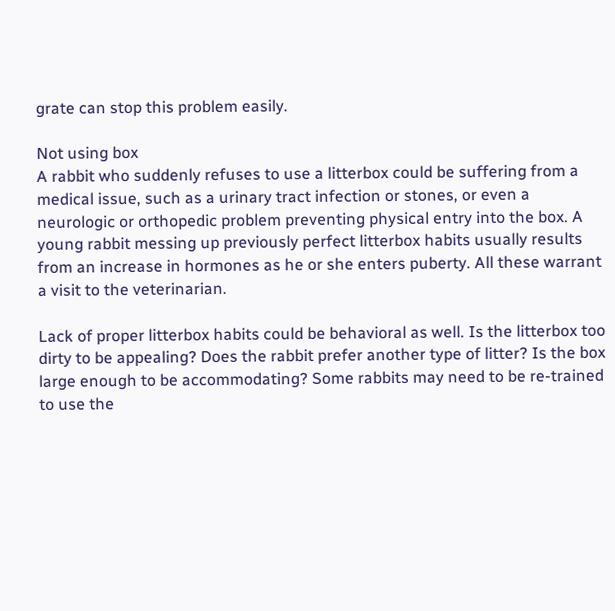grate can stop this problem easily.

Not using box
A rabbit who suddenly refuses to use a litterbox could be suffering from a medical issue, such as a urinary tract infection or stones, or even a neurologic or orthopedic problem preventing physical entry into the box. A young rabbit messing up previously perfect litterbox habits usually results from an increase in hormones as he or she enters puberty. All these warrant a visit to the veterinarian.

Lack of proper litterbox habits could be behavioral as well. Is the litterbox too dirty to be appealing? Does the rabbit prefer another type of litter? Is the box large enough to be accommodating? Some rabbits may need to be re-trained to use the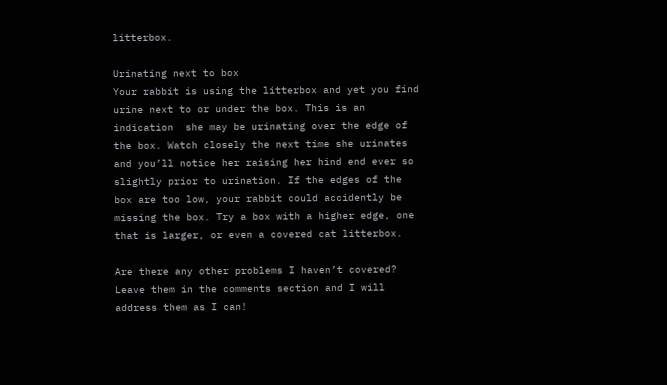litterbox.

Urinating next to box
Your rabbit is using the litterbox and yet you find urine next to or under the box. This is an indication  she may be urinating over the edge of the box. Watch closely the next time she urinates and you’ll notice her raising her hind end ever so slightly prior to urination. If the edges of the box are too low, your rabbit could accidently be missing the box. Try a box with a higher edge, one that is larger, or even a covered cat litterbox.

Are there any other problems I haven’t covered? Leave them in the comments section and I will address them as I can!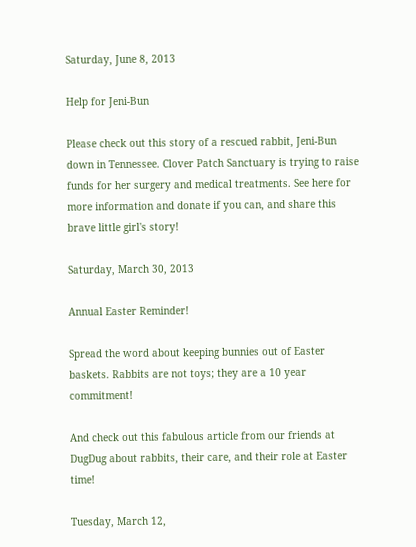Saturday, June 8, 2013

Help for Jeni-Bun

Please check out this story of a rescued rabbit, Jeni-Bun down in Tennessee. Clover Patch Sanctuary is trying to raise funds for her surgery and medical treatments. See here for more information and donate if you can, and share this brave little girl's story!

Saturday, March 30, 2013

Annual Easter Reminder!

Spread the word about keeping bunnies out of Easter baskets. Rabbits are not toys; they are a 10 year commitment!

And check out this fabulous article from our friends at DugDug about rabbits, their care, and their role at Easter time!

Tuesday, March 12,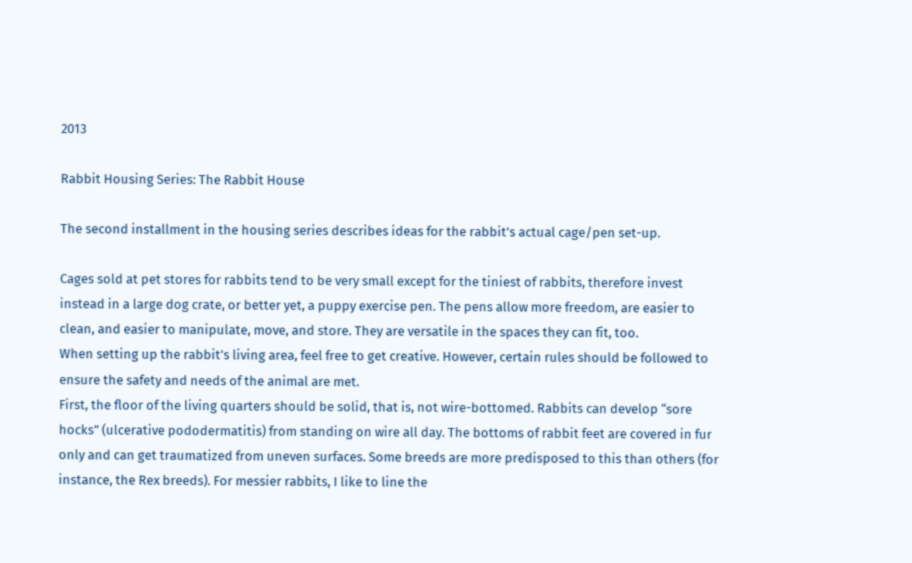2013

Rabbit Housing Series: The Rabbit House

The second installment in the housing series describes ideas for the rabbit's actual cage/pen set-up.

Cages sold at pet stores for rabbits tend to be very small except for the tiniest of rabbits, therefore invest instead in a large dog crate, or better yet, a puppy exercise pen. The pens allow more freedom, are easier to clean, and easier to manipulate, move, and store. They are versatile in the spaces they can fit, too.
When setting up the rabbit’s living area, feel free to get creative. However, certain rules should be followed to ensure the safety and needs of the animal are met.
First, the floor of the living quarters should be solid, that is, not wire-bottomed. Rabbits can develop “sore hocks” (ulcerative pododermatitis) from standing on wire all day. The bottoms of rabbit feet are covered in fur only and can get traumatized from uneven surfaces. Some breeds are more predisposed to this than others (for instance, the Rex breeds). For messier rabbits, I like to line the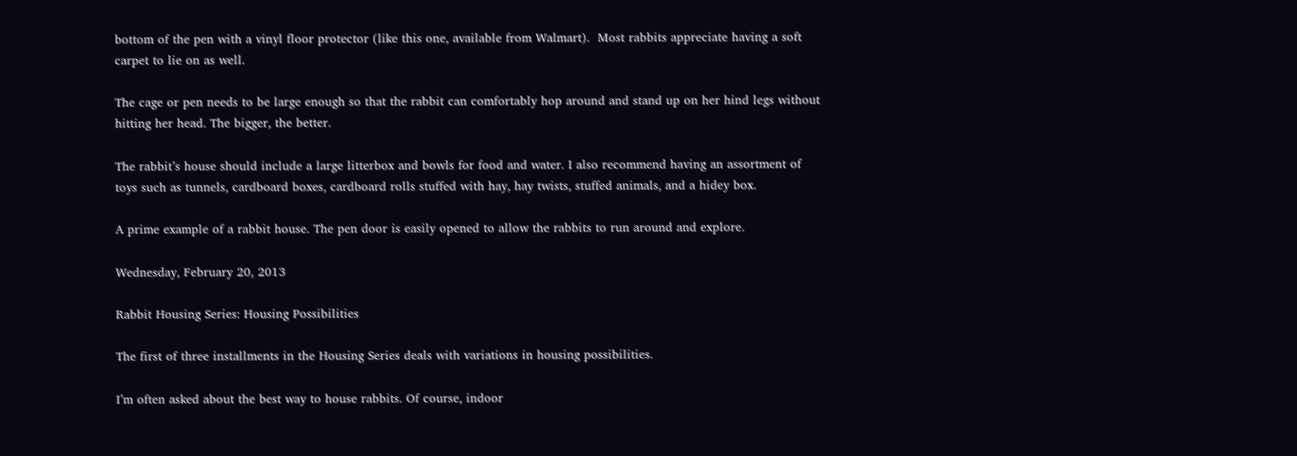bottom of the pen with a vinyl floor protector (like this one, available from Walmart).  Most rabbits appreciate having a soft carpet to lie on as well.

The cage or pen needs to be large enough so that the rabbit can comfortably hop around and stand up on her hind legs without hitting her head. The bigger, the better.

The rabbit’s house should include a large litterbox and bowls for food and water. I also recommend having an assortment of toys such as tunnels, cardboard boxes, cardboard rolls stuffed with hay, hay twists, stuffed animals, and a hidey box.

A prime example of a rabbit house. The pen door is easily opened to allow the rabbits to run around and explore.

Wednesday, February 20, 2013

Rabbit Housing Series: Housing Possibilities

The first of three installments in the Housing Series deals with variations in housing possibilities.

I’m often asked about the best way to house rabbits. Of course, indoor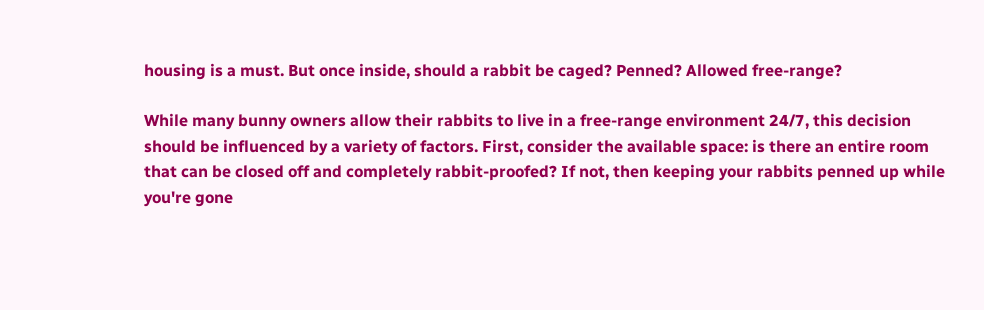housing is a must. But once inside, should a rabbit be caged? Penned? Allowed free-range?

While many bunny owners allow their rabbits to live in a free-range environment 24/7, this decision should be influenced by a variety of factors. First, consider the available space: is there an entire room that can be closed off and completely rabbit-proofed? If not, then keeping your rabbits penned up while you're gone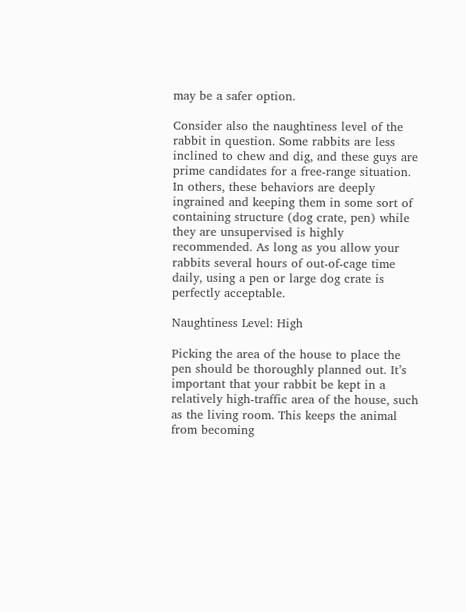may be a safer option.

Consider also the naughtiness level of the rabbit in question. Some rabbits are less inclined to chew and dig, and these guys are prime candidates for a free-range situation. In others, these behaviors are deeply ingrained and keeping them in some sort of containing structure (dog crate, pen) while they are unsupervised is highly recommended. As long as you allow your rabbits several hours of out-of-cage time daily, using a pen or large dog crate is perfectly acceptable.

Naughtiness Level: High

Picking the area of the house to place the pen should be thoroughly planned out. It’s important that your rabbit be kept in a relatively high-traffic area of the house, such as the living room. This keeps the animal from becoming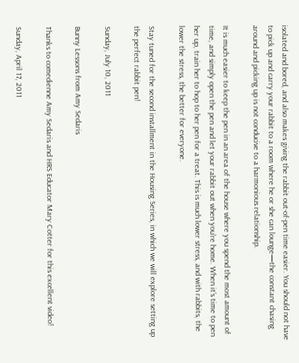isolated and bored, and also makes giving the rabbit out-of-pen time easier. You should not have to pick up and carry your rabbit to a room where he or she can lounge—the constant chasing around and picking up is not conducive to a harmonious relationship.

It is much easier to keep the pen in an area of the house where you spend the most amount of time, and simply open the pen and let your rabbit out when you're home. When it’s time to pen her up, train her to hop to her pen for a treat. This is much lower stress, and with rabbits, the lower the stress, the better for everyone.

Stay tuned for the second installment in the Housing Series, in which we will explore setting up the perfect rabbit pen!

Sunday, July 10, 2011

Bunny Lessons from Amy Sedaris

Thanks to comedienne Amy Sedaris and HRS Educator Mary Cotter for this excellent video!

Sunday, April 17, 2011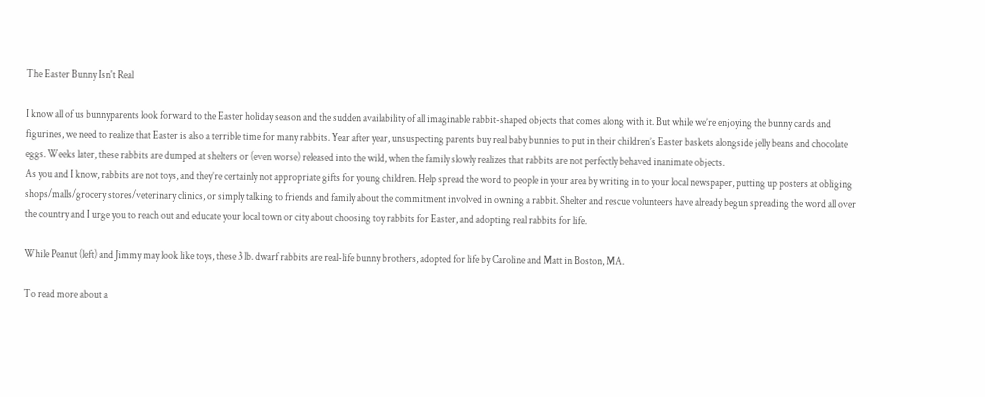The Easter Bunny Isn't Real

I know all of us bunnyparents look forward to the Easter holiday season and the sudden availability of all imaginable rabbit-shaped objects that comes along with it. But while we’re enjoying the bunny cards and figurines, we need to realize that Easter is also a terrible time for many rabbits. Year after year, unsuspecting parents buy real baby bunnies to put in their children’s Easter baskets alongside jelly beans and chocolate eggs. Weeks later, these rabbits are dumped at shelters or (even worse) released into the wild, when the family slowly realizes that rabbits are not perfectly behaved inanimate objects.
As you and I know, rabbits are not toys, and they’re certainly not appropriate gifts for young children. Help spread the word to people in your area by writing in to your local newspaper, putting up posters at obliging shops/malls/grocery stores/veterinary clinics, or simply talking to friends and family about the commitment involved in owning a rabbit. Shelter and rescue volunteers have already begun spreading the word all over the country and I urge you to reach out and educate your local town or city about choosing toy rabbits for Easter, and adopting real rabbits for life.

While Peanut (left) and Jimmy may look like toys, these 3 lb. dwarf rabbits are real-life bunny brothers, adopted for life by Caroline and Matt in Boston, MA.

To read more about a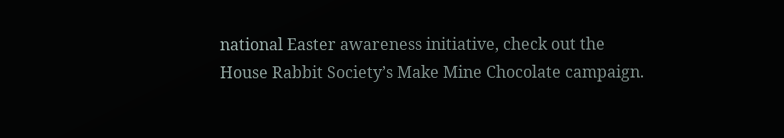national Easter awareness initiative, check out the House Rabbit Society’s Make Mine Chocolate campaign.